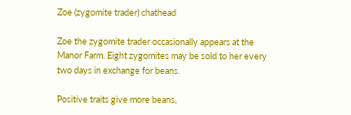Zoe (zygomite trader) chathead

Zoe the zygomite trader occasionally appears at the Manor Farm. Eight zygomites may be sold to her every two days in exchange for beans.

Positive traits give more beans,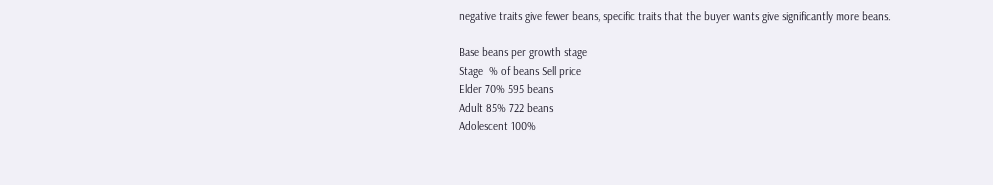negative traits give fewer beans, specific traits that the buyer wants give significantly more beans.

Base beans per growth stage
Stage  % of beans Sell price
Elder 70% 595 beans
Adult 85% 722 beans
Adolescent 100%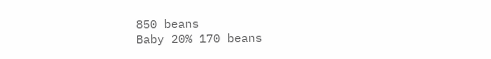850 beans
Baby 20% 170 beans